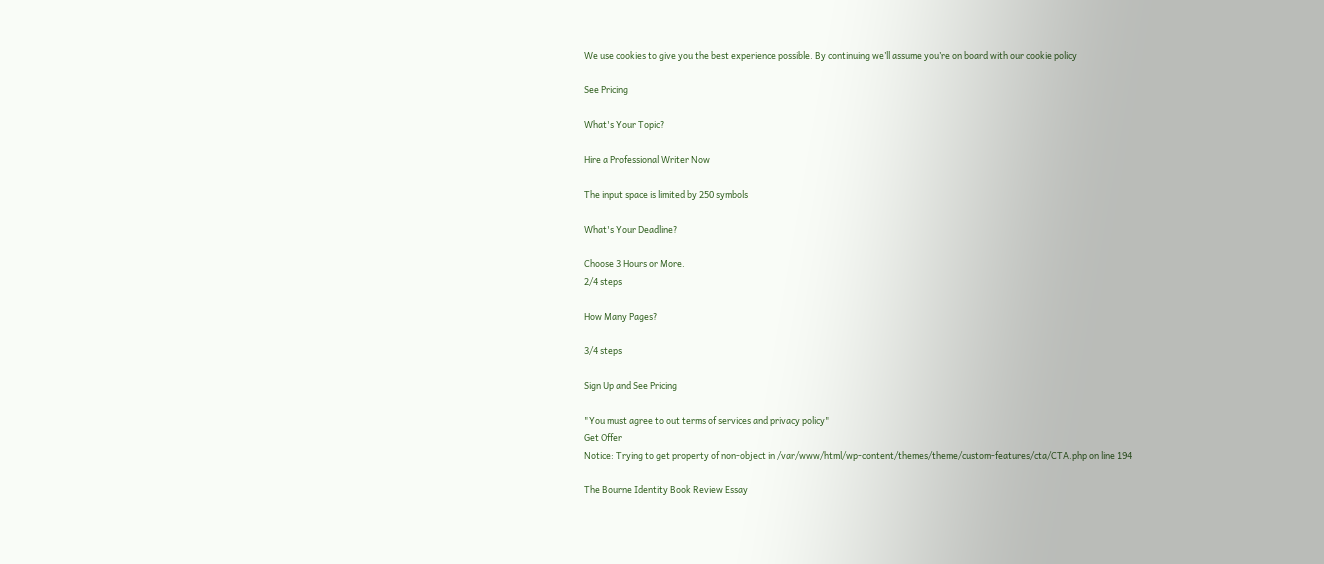We use cookies to give you the best experience possible. By continuing we’ll assume you’re on board with our cookie policy

See Pricing

What's Your Topic?

Hire a Professional Writer Now

The input space is limited by 250 symbols

What's Your Deadline?

Choose 3 Hours or More.
2/4 steps

How Many Pages?

3/4 steps

Sign Up and See Pricing

"You must agree to out terms of services and privacy policy"
Get Offer
Notice: Trying to get property of non-object in /var/www/html/wp-content/themes/theme/custom-features/cta/CTA.php on line 194

The Bourne Identity Book Review Essay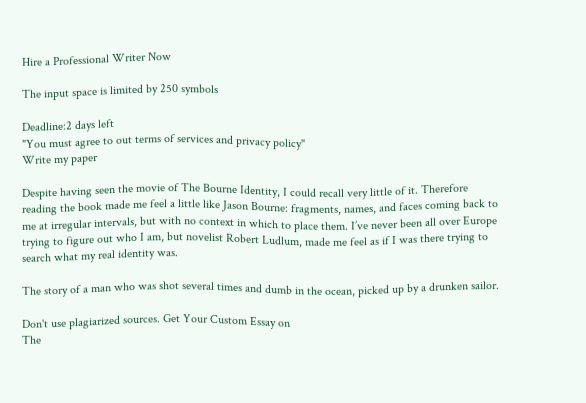Hire a Professional Writer Now

The input space is limited by 250 symbols

Deadline:2 days left
"You must agree to out terms of services and privacy policy"
Write my paper

Despite having seen the movie of The Bourne Identity, I could recall very little of it. Therefore reading the book made me feel a little like Jason Bourne: fragments, names, and faces coming back to me at irregular intervals, but with no context in which to place them. I’ve never been all over Europe trying to figure out who I am, but novelist Robert Ludlum, made me feel as if I was there trying to search what my real identity was.

The story of a man who was shot several times and dumb in the ocean, picked up by a drunken sailor.

Don't use plagiarized sources. Get Your Custom Essay on
The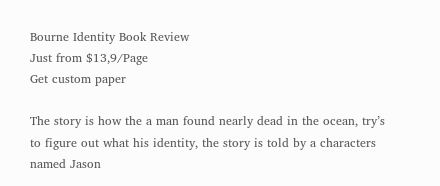Bourne Identity Book Review
Just from $13,9/Page
Get custom paper

The story is how the a man found nearly dead in the ocean, try’s to figure out what his identity, the story is told by a characters named Jason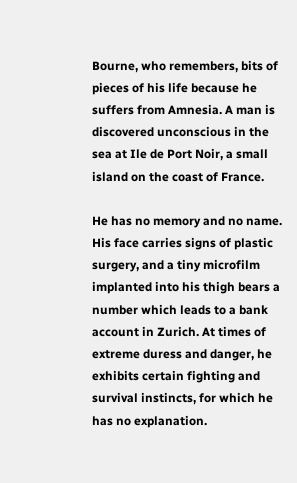Bourne, who remembers, bits of pieces of his life because he suffers from Amnesia. A man is discovered unconscious in the sea at Ile de Port Noir, a small island on the coast of France.

He has no memory and no name. His face carries signs of plastic surgery, and a tiny microfilm implanted into his thigh bears a number which leads to a bank account in Zurich. At times of extreme duress and danger, he exhibits certain fighting and survival instincts, for which he has no explanation.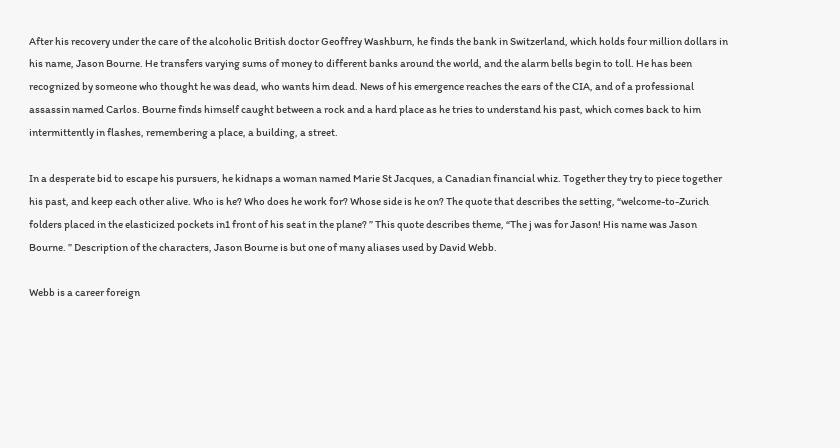After his recovery under the care of the alcoholic British doctor Geoffrey Washburn, he finds the bank in Switzerland, which holds four million dollars in his name, Jason Bourne. He transfers varying sums of money to different banks around the world, and the alarm bells begin to toll. He has been recognized by someone who thought he was dead, who wants him dead. News of his emergence reaches the ears of the CIA, and of a professional assassin named Carlos. Bourne finds himself caught between a rock and a hard place as he tries to understand his past, which comes back to him intermittently in flashes, remembering a place, a building, a street.

In a desperate bid to escape his pursuers, he kidnaps a woman named Marie St Jacques, a Canadian financial whiz. Together they try to piece together his past, and keep each other alive. Who is he? Who does he work for? Whose side is he on? The quote that describes the setting, “welcome-to-Zurich folders placed in the elasticized pockets in1 front of his seat in the plane? ” This quote describes theme, “The j was for Jason! His name was Jason Bourne. ” Description of the characters, Jason Bourne is but one of many aliases used by David Webb.

Webb is a career foreign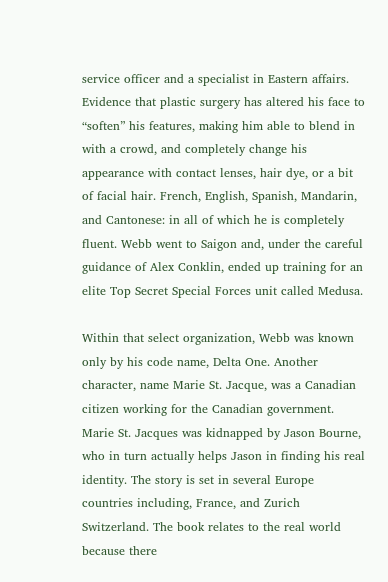service officer and a specialist in Eastern affairs. Evidence that plastic surgery has altered his face to “soften” his features, making him able to blend in with a crowd, and completely change his appearance with contact lenses, hair dye, or a bit of facial hair. French, English, Spanish, Mandarin, and Cantonese: in all of which he is completely fluent. Webb went to Saigon and, under the careful guidance of Alex Conklin, ended up training for an elite Top Secret Special Forces unit called Medusa.

Within that select organization, Webb was known only by his code name, Delta One. Another character, name Marie St. Jacque, was a Canadian citizen working for the Canadian government. Marie St. Jacques was kidnapped by Jason Bourne, who in turn actually helps Jason in finding his real identity. The story is set in several Europe countries including, France, and Zurich Switzerland. The book relates to the real world because there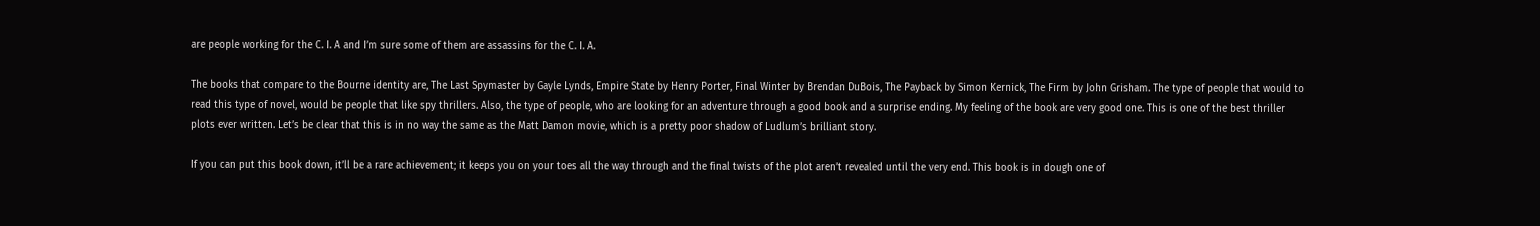are people working for the C. I. A and I’m sure some of them are assassins for the C. I. A.

The books that compare to the Bourne identity are, The Last Spymaster by Gayle Lynds, Empire State by Henry Porter, Final Winter by Brendan DuBois, The Payback by Simon Kernick, The Firm by John Grisham. The type of people that would to read this type of novel, would be people that like spy thrillers. Also, the type of people, who are looking for an adventure through a good book and a surprise ending. My feeling of the book are very good one. This is one of the best thriller plots ever written. Let’s be clear that this is in no way the same as the Matt Damon movie, which is a pretty poor shadow of Ludlum’s brilliant story.

If you can put this book down, it’ll be a rare achievement; it keeps you on your toes all the way through and the final twists of the plot aren’t revealed until the very end. This book is in dough one of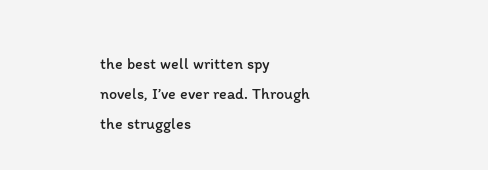the best well written spy novels, I’ve ever read. Through the struggles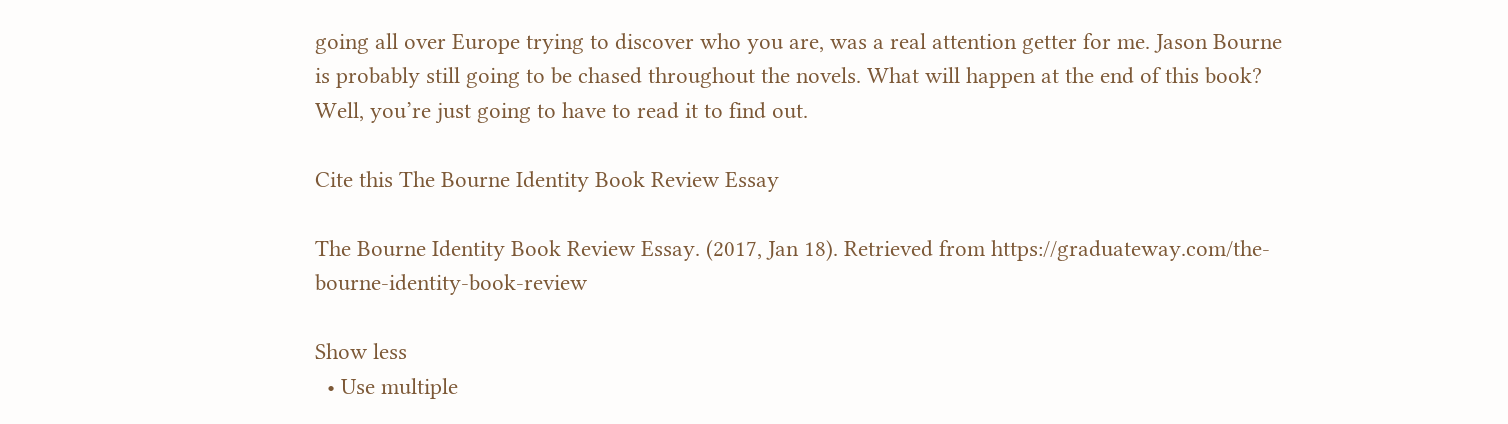going all over Europe trying to discover who you are, was a real attention getter for me. Jason Bourne is probably still going to be chased throughout the novels. What will happen at the end of this book? Well, you’re just going to have to read it to find out.

Cite this The Bourne Identity Book Review Essay

The Bourne Identity Book Review Essay. (2017, Jan 18). Retrieved from https://graduateway.com/the-bourne-identity-book-review

Show less
  • Use multiple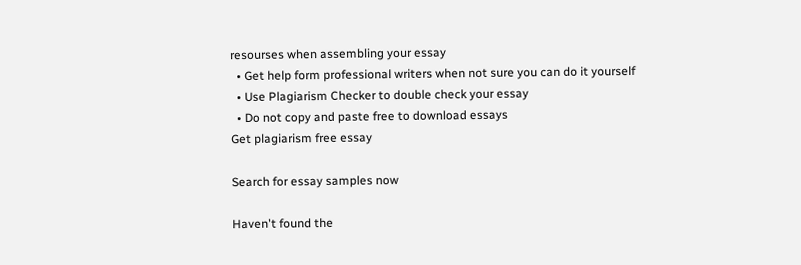resourses when assembling your essay
  • Get help form professional writers when not sure you can do it yourself
  • Use Plagiarism Checker to double check your essay
  • Do not copy and paste free to download essays
Get plagiarism free essay

Search for essay samples now

Haven't found the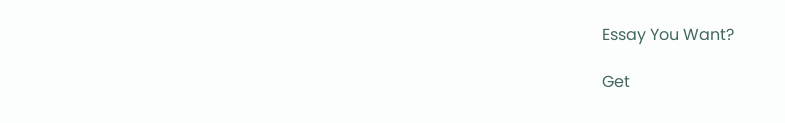Essay You Want?

Get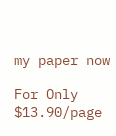my paper now

For Only $13.90/page